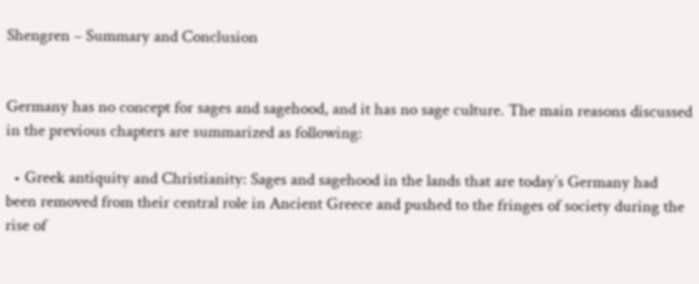Shengren – Summary and Conclusion


Germany has no concept for sages and sagehood, and it has no sage culture. The main reasons discussed in the previous chapters are summarized as following:

  • Greek antiquity and Christianity: Sages and sagehood in the lands that are today’s Germany had been removed from their central role in Ancient Greece and pushed to the fringes of society during the rise of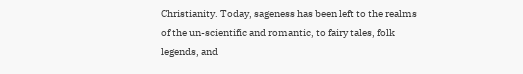Christianity. Today, sageness has been left to the realms of the un-scientific and romantic, to fairy tales, folk legends, and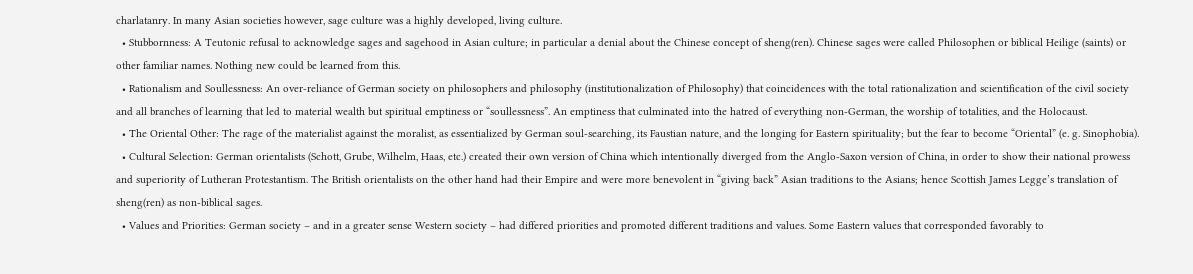charlatanry. In many Asian societies however, sage culture was a highly developed, living culture.
  • Stubbornness: A Teutonic refusal to acknowledge sages and sagehood in Asian culture; in particular a denial about the Chinese concept of sheng(ren). Chinese sages were called Philosophen or biblical Heilige (saints) or other familiar names. Nothing new could be learned from this.
  • Rationalism and Soullessness: An over-reliance of German society on philosophers and philosophy (institutionalization of Philosophy) that coincidences with the total rationalization and scientification of the civil society and all branches of learning that led to material wealth but spiritual emptiness or “soullessness”. An emptiness that culminated into the hatred of everything non-German, the worship of totalities, and the Holocaust.
  • The Oriental Other: The rage of the materialist against the moralist, as essentialized by German soul-searching, its Faustian nature, and the longing for Eastern spirituality; but the fear to become “Oriental” (e. g. Sinophobia).
  • Cultural Selection: German orientalists (Schott, Grube, Wilhelm, Haas, etc.) created their own version of China which intentionally diverged from the Anglo-Saxon version of China, in order to show their national prowess and superiority of Lutheran Protestantism. The British orientalists on the other hand had their Empire and were more benevolent in “giving back” Asian traditions to the Asians; hence Scottish James Legge’s translation of sheng(ren) as non-biblical sages.
  • Values and Priorities: German society – and in a greater sense Western society – had differed priorities and promoted different traditions and values. Some Eastern values that corresponded favorably to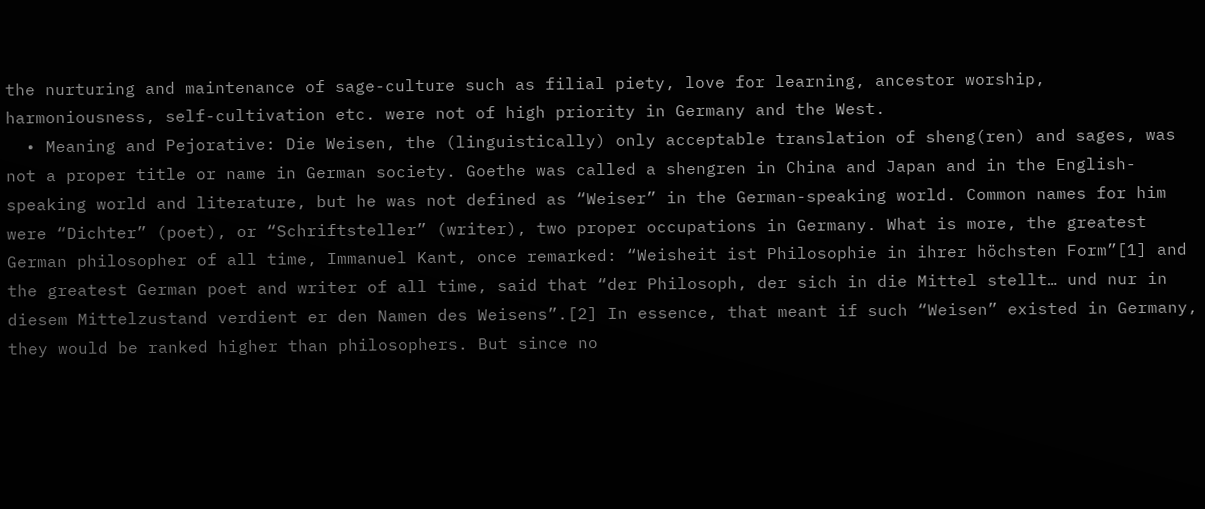the nurturing and maintenance of sage-culture such as filial piety, love for learning, ancestor worship, harmoniousness, self-cultivation etc. were not of high priority in Germany and the West.
  • Meaning and Pejorative: Die Weisen, the (linguistically) only acceptable translation of sheng(ren) and sages, was not a proper title or name in German society. Goethe was called a shengren in China and Japan and in the English-speaking world and literature, but he was not defined as “Weiser” in the German-speaking world. Common names for him were “Dichter” (poet), or “Schriftsteller” (writer), two proper occupations in Germany. What is more, the greatest German philosopher of all time, Immanuel Kant, once remarked: “Weisheit ist Philosophie in ihrer höchsten Form”[1] and the greatest German poet and writer of all time, said that “der Philosoph, der sich in die Mittel stellt… und nur in diesem Mittelzustand verdient er den Namen des Weisens”.[2] In essence, that meant if such “Weisen” existed in Germany, they would be ranked higher than philosophers. But since no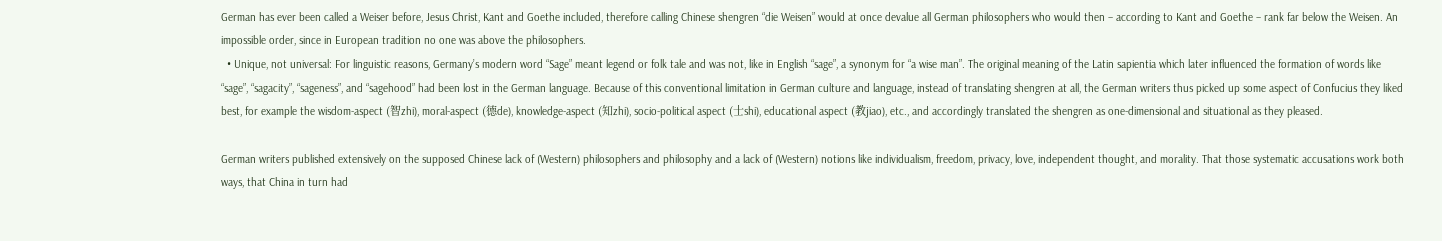German has ever been called a Weiser before, Jesus Christ, Kant and Goethe included, therefore calling Chinese shengren “die Weisen” would at once devalue all German philosophers who would then – according to Kant and Goethe – rank far below the Weisen. An impossible order, since in European tradition no one was above the philosophers.
  • Unique, not universal: For linguistic reasons, Germany’s modern word “Sage” meant legend or folk tale and was not, like in English “sage”, a synonym for “a wise man”. The original meaning of the Latin sapientia which later influenced the formation of words like “sage”, “sagacity”, “sageness”, and “sagehood” had been lost in the German language. Because of this conventional limitation in German culture and language, instead of translating shengren at all, the German writers thus picked up some aspect of Confucius they liked best, for example the wisdom-aspect (智zhi), moral-aspect (德de), knowledge-aspect (知zhi), socio-political aspect (士shi), educational aspect (教jiao), etc., and accordingly translated the shengren as one-dimensional and situational as they pleased.

German writers published extensively on the supposed Chinese lack of (Western) philosophers and philosophy and a lack of (Western) notions like individualism, freedom, privacy, love, independent thought, and morality. That those systematic accusations work both ways, that China in turn had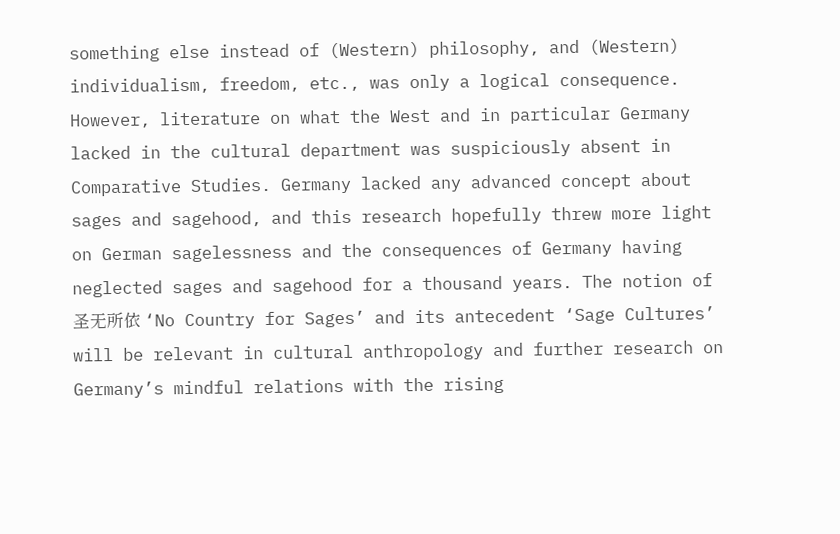something else instead of (Western) philosophy, and (Western) individualism, freedom, etc., was only a logical consequence. However, literature on what the West and in particular Germany lacked in the cultural department was suspiciously absent in Comparative Studies. Germany lacked any advanced concept about sages and sagehood, and this research hopefully threw more light on German sagelessness and the consequences of Germany having neglected sages and sagehood for a thousand years. The notion of 圣无所依 ‘No Country for Sages’ and its antecedent ‘Sage Cultures’ will be relevant in cultural anthropology and further research on Germany’s mindful relations with the rising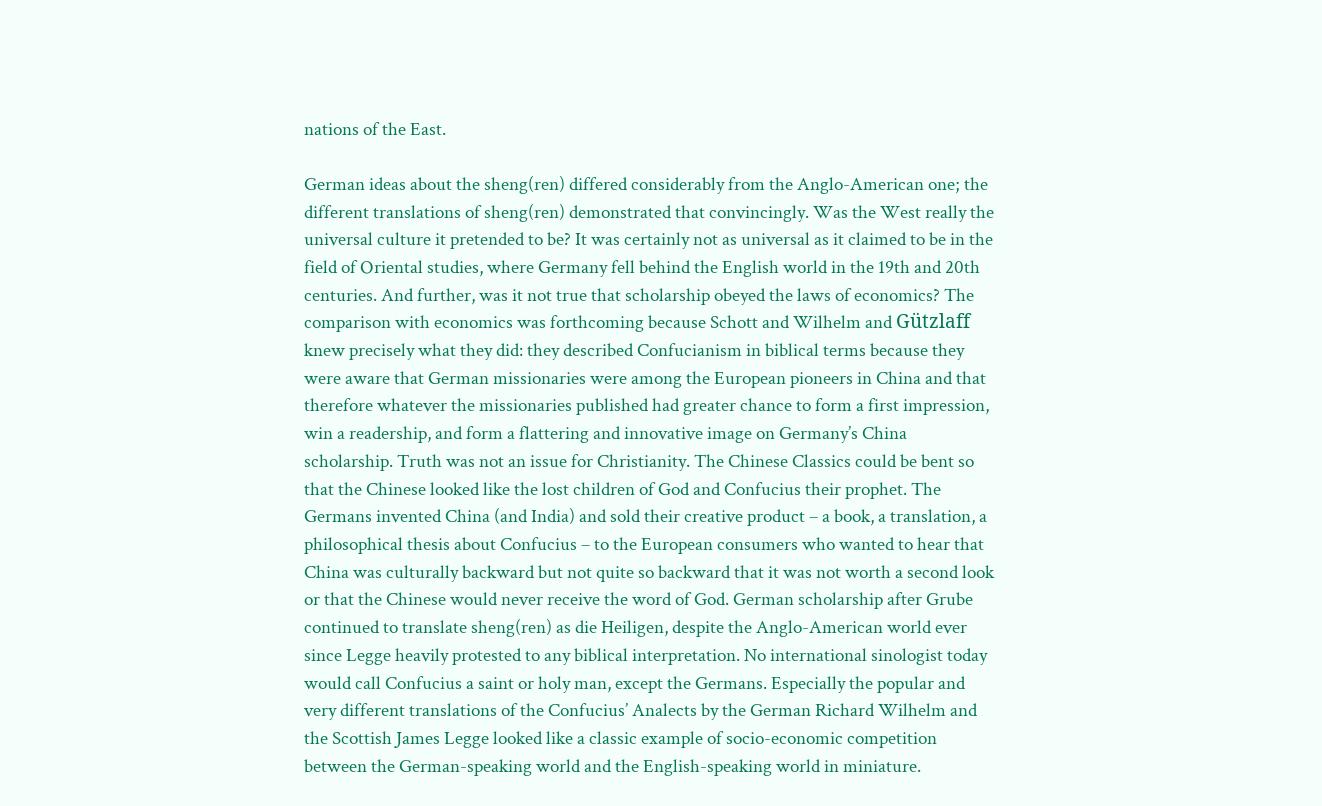nations of the East.

German ideas about the sheng(ren) differed considerably from the Anglo-American one; the different translations of sheng(ren) demonstrated that convincingly. Was the West really the universal culture it pretended to be? It was certainly not as universal as it claimed to be in the field of Oriental studies, where Germany fell behind the English world in the 19th and 20th centuries. And further, was it not true that scholarship obeyed the laws of economics? The comparison with economics was forthcoming because Schott and Wilhelm and Gützlaff knew precisely what they did: they described Confucianism in biblical terms because they were aware that German missionaries were among the European pioneers in China and that therefore whatever the missionaries published had greater chance to form a first impression, win a readership, and form a flattering and innovative image on Germany’s China scholarship. Truth was not an issue for Christianity. The Chinese Classics could be bent so that the Chinese looked like the lost children of God and Confucius their prophet. The Germans invented China (and India) and sold their creative product – a book, a translation, a philosophical thesis about Confucius – to the European consumers who wanted to hear that China was culturally backward but not quite so backward that it was not worth a second look or that the Chinese would never receive the word of God. German scholarship after Grube continued to translate sheng(ren) as die Heiligen, despite the Anglo-American world ever since Legge heavily protested to any biblical interpretation. No international sinologist today would call Confucius a saint or holy man, except the Germans. Especially the popular and very different translations of the Confucius’ Analects by the German Richard Wilhelm and the Scottish James Legge looked like a classic example of socio-economic competition between the German-speaking world and the English-speaking world in miniature.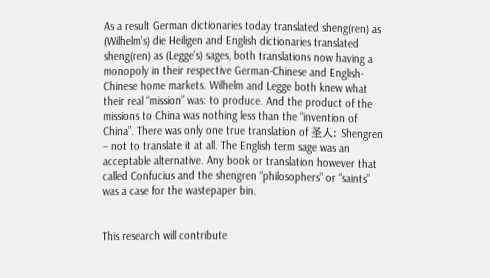As a result German dictionaries today translated sheng(ren) as (Wilhelm’s) die Heiligen and English dictionaries translated sheng(ren) as (Legge’s) sages, both translations now having a monopoly in their respective German-Chinese and English-Chinese home markets. Wilhelm and Legge both knew what their real “mission” was: to produce. And the product of the missions to China was nothing less than the “invention of China”. There was only one true translation of 圣人: Shengren – not to translate it at all. The English term sage was an acceptable alternative. Any book or translation however that called Confucius and the shengren “philosophers” or “saints” was a case for the wastepaper bin.


This research will contribute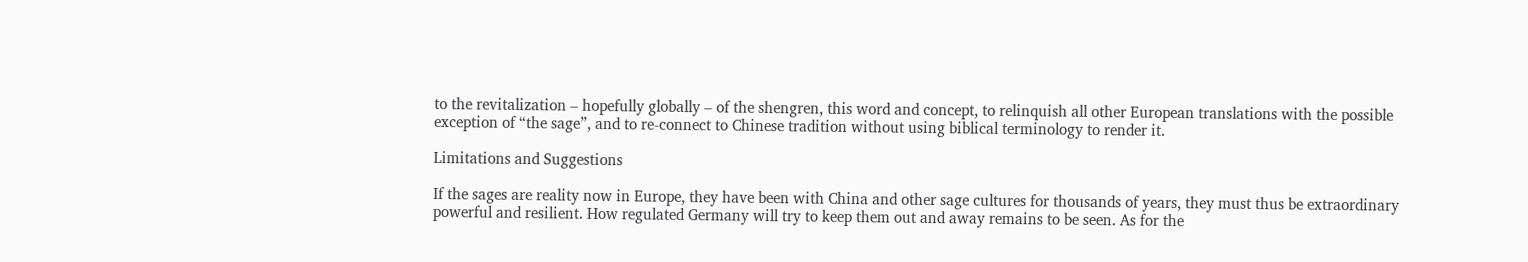to the revitalization – hopefully globally – of the shengren, this word and concept, to relinquish all other European translations with the possible exception of “the sage”, and to re-connect to Chinese tradition without using biblical terminology to render it.

Limitations and Suggestions

If the sages are reality now in Europe, they have been with China and other sage cultures for thousands of years, they must thus be extraordinary powerful and resilient. How regulated Germany will try to keep them out and away remains to be seen. As for the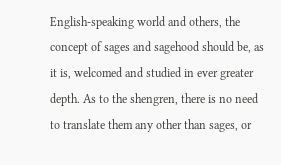English-speaking world and others, the concept of sages and sagehood should be, as it is, welcomed and studied in ever greater depth. As to the shengren, there is no need to translate them any other than sages, or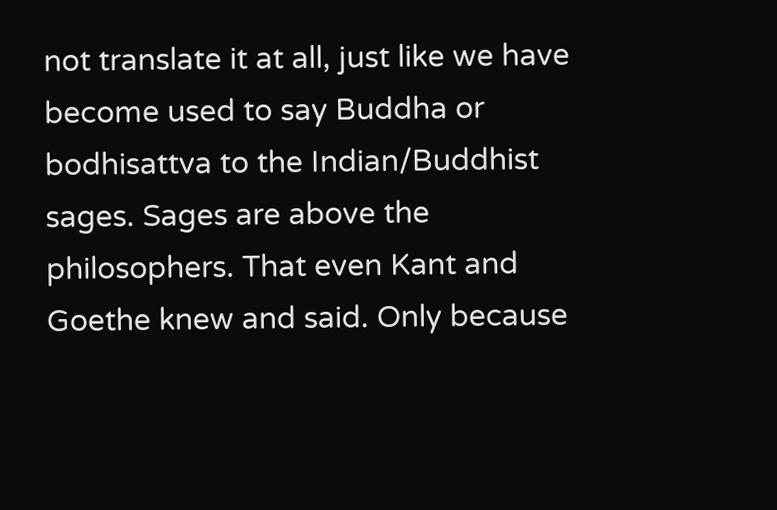not translate it at all, just like we have become used to say Buddha or bodhisattva to the Indian/Buddhist sages. Sages are above the philosophers. That even Kant and Goethe knew and said. Only because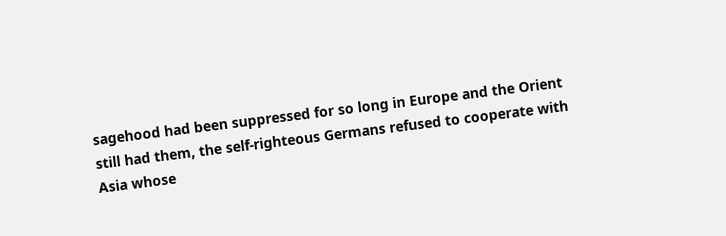sagehood had been suppressed for so long in Europe and the Orient still had them, the self-righteous Germans refused to cooperate with Asia whose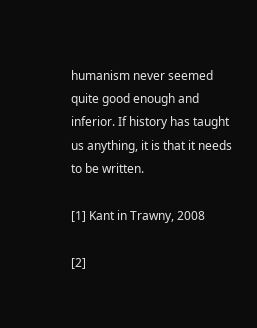humanism never seemed quite good enough and inferior. If history has taught us anything, it is that it needs to be written.

[1] Kant in Trawny, 2008

[2]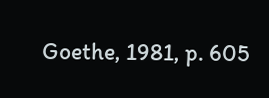Goethe, 1981, p. 605